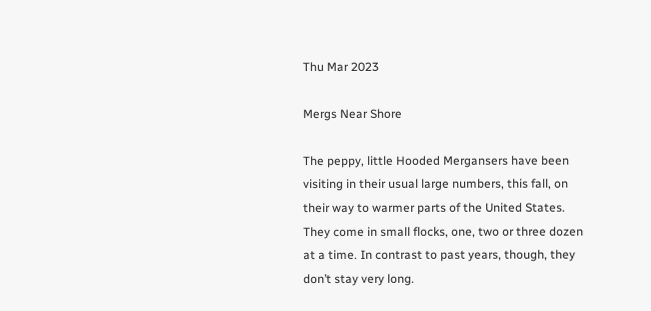Thu Mar 2023

Mergs Near Shore

The peppy, little Hooded Mergansers have been visiting in their usual large numbers, this fall, on their way to warmer parts of the United States. They come in small flocks, one, two or three dozen at a time. In contrast to past years, though, they don’t stay very long.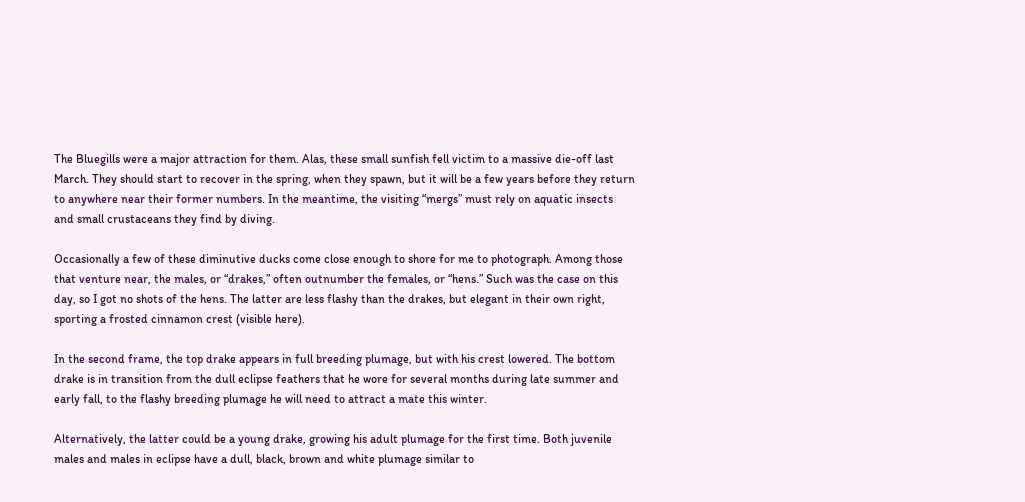The Bluegills were a major attraction for them. Alas, these small sunfish fell victim to a massive die-off last March. They should start to recover in the spring, when they spawn, but it will be a few years before they return to anywhere near their former numbers. In the meantime, the visiting “mergs” must rely on aquatic insects and small crustaceans they find by diving.

Occasionally a few of these diminutive ducks come close enough to shore for me to photograph. Among those that venture near, the males, or “drakes,” often outnumber the females, or “hens.” Such was the case on this day, so I got no shots of the hens. The latter are less flashy than the drakes, but elegant in their own right, sporting a frosted cinnamon crest (visible here).

In the second frame, the top drake appears in full breeding plumage, but with his crest lowered. The bottom drake is in transition from the dull eclipse feathers that he wore for several months during late summer and early fall, to the flashy breeding plumage he will need to attract a mate this winter.

Alternatively, the latter could be a young drake, growing his adult plumage for the first time. Both juvenile males and males in eclipse have a dull, black, brown and white plumage similar to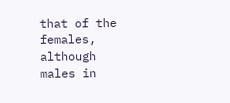that of the females, although males in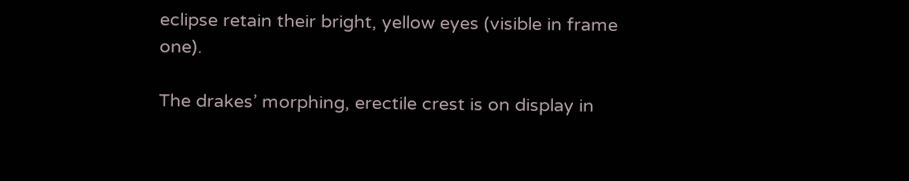eclipse retain their bright, yellow eyes (visible in frame one).

The drakes’ morphing, erectile crest is on display in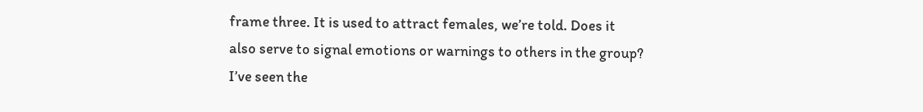frame three. It is used to attract females, we’re told. Does it also serve to signal emotions or warnings to others in the group? I’ve seen the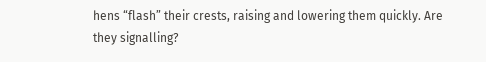hens “flash” their crests, raising and lowering them quickly. Are they signalling?